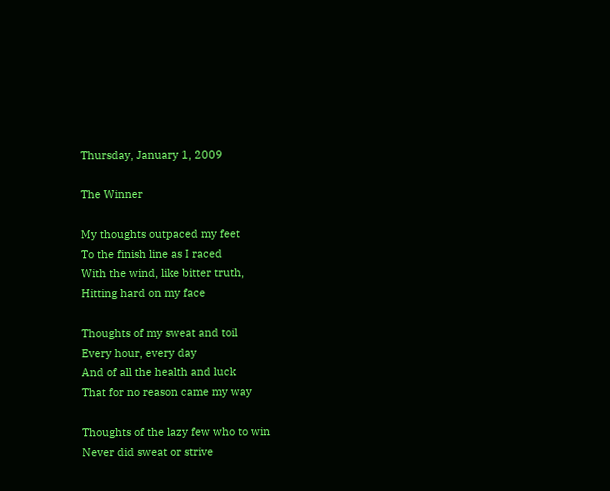Thursday, January 1, 2009

The Winner

My thoughts outpaced my feet
To the finish line as I raced
With the wind, like bitter truth,
Hitting hard on my face

Thoughts of my sweat and toil
Every hour, every day
And of all the health and luck
That for no reason came my way

Thoughts of the lazy few who to win
Never did sweat or strive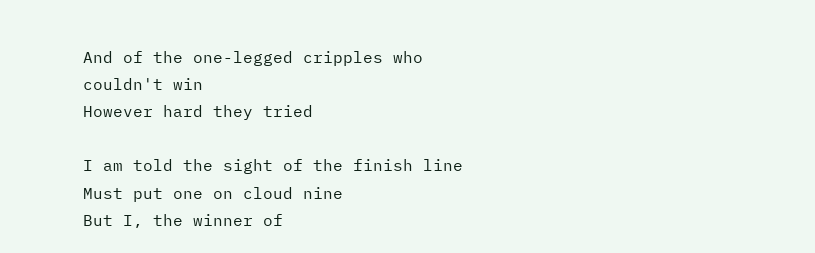And of the one-legged cripples who couldn't win
However hard they tried

I am told the sight of the finish line
Must put one on cloud nine
But I, the winner of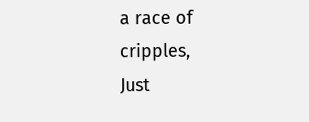a race of cripples,
Just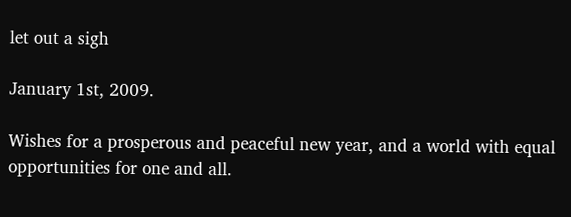let out a sigh

January 1st, 2009.

Wishes for a prosperous and peaceful new year, and a world with equal opportunities for one and all.